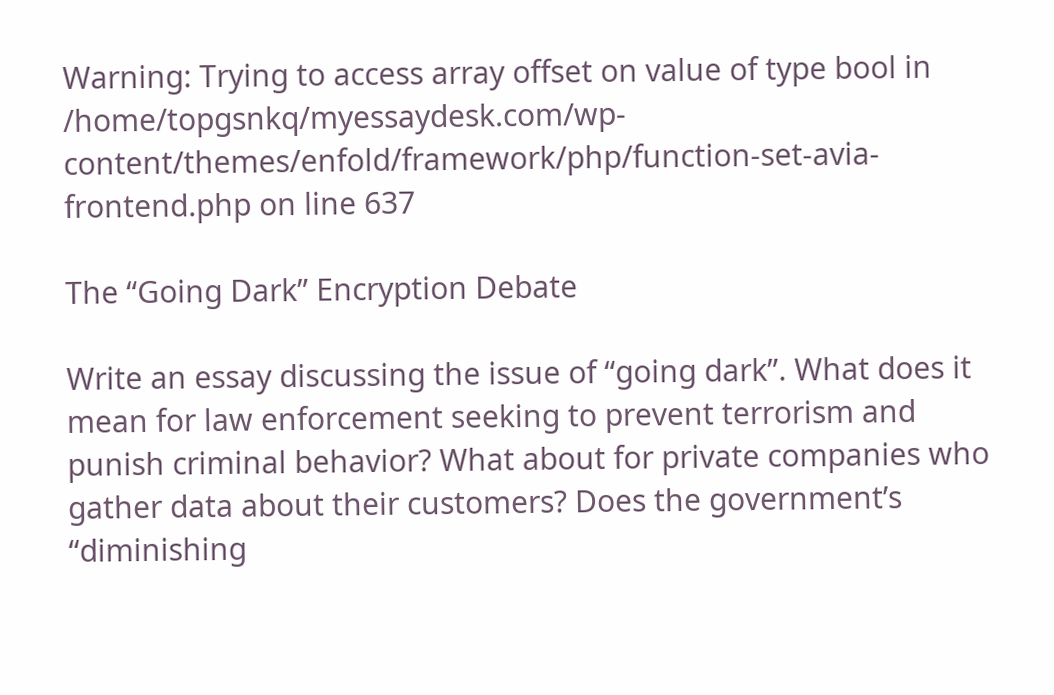Warning: Trying to access array offset on value of type bool in /home/topgsnkq/myessaydesk.com/wp-content/themes/enfold/framework/php/function-set-avia-frontend.php on line 637

The “Going Dark” Encryption Debate

Write an essay discussing the issue of “going dark”. What does it mean for law enforcement seeking to prevent terrorism and punish criminal behavior? What about for private companies who gather data about their customers? Does the government’s “diminishing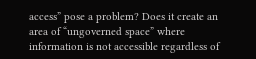access” pose a problem? Does it create an area of “ungoverned space” where information is not accessible regardless of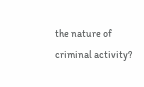the nature of criminal activity?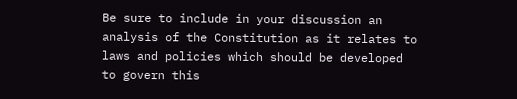Be sure to include in your discussion an analysis of the Constitution as it relates to laws and policies which should be developed to govern this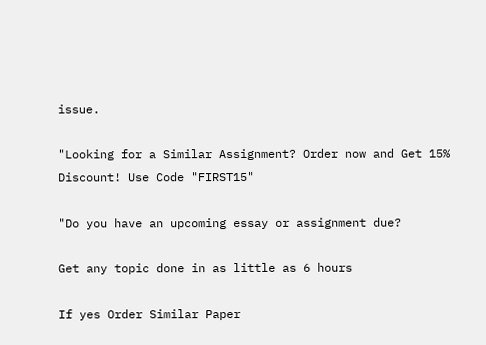issue.

"Looking for a Similar Assignment? Order now and Get 15% Discount! Use Code "FIRST15"

"Do you have an upcoming essay or assignment due?

Get any topic done in as little as 6 hours

If yes Order Similar Paper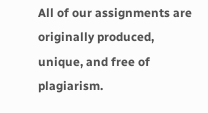All of our assignments are originally produced, unique, and free of plagiarism.